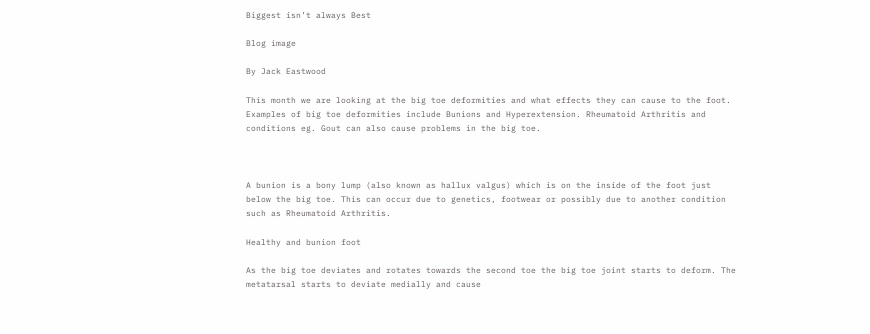Biggest isn’t always Best

Blog image

By Jack Eastwood

This month we are looking at the big toe deformities and what effects they can cause to the foot. Examples of big toe deformities include Bunions and Hyperextension. Rheumatoid Arthritis and conditions eg. Gout can also cause problems in the big toe.



A bunion is a bony lump (also known as hallux valgus) which is on the inside of the foot just below the big toe. This can occur due to genetics, footwear or possibly due to another condition such as Rheumatoid Arthritis.

Healthy and bunion foot

As the big toe deviates and rotates towards the second toe the big toe joint starts to deform. The metatarsal starts to deviate medially and cause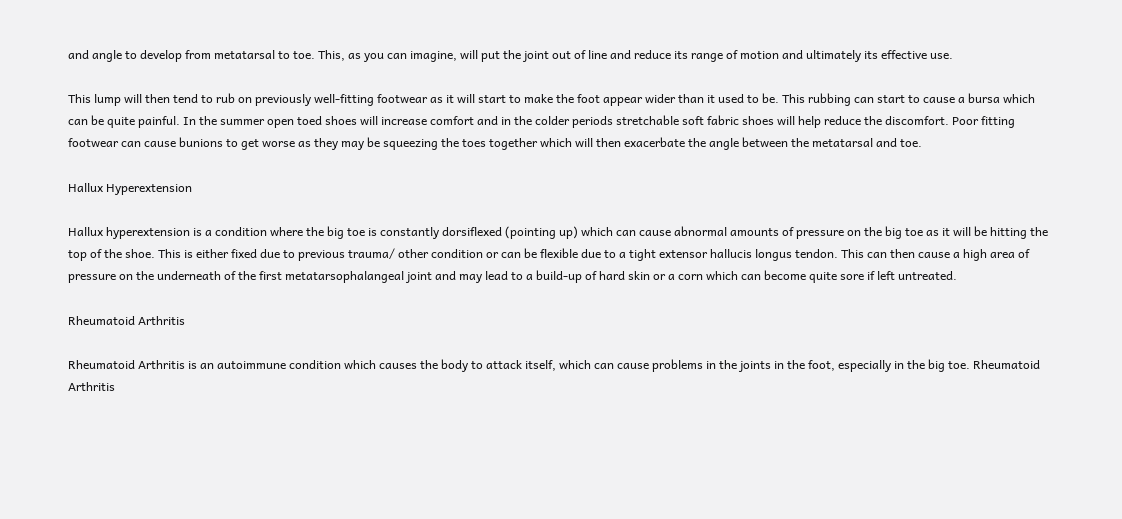and angle to develop from metatarsal to toe. This, as you can imagine, will put the joint out of line and reduce its range of motion and ultimately its effective use.

This lump will then tend to rub on previously well-fitting footwear as it will start to make the foot appear wider than it used to be. This rubbing can start to cause a bursa which can be quite painful. In the summer open toed shoes will increase comfort and in the colder periods stretchable soft fabric shoes will help reduce the discomfort. Poor fitting footwear can cause bunions to get worse as they may be squeezing the toes together which will then exacerbate the angle between the metatarsal and toe.

Hallux Hyperextension

Hallux hyperextension is a condition where the big toe is constantly dorsiflexed (pointing up) which can cause abnormal amounts of pressure on the big toe as it will be hitting the top of the shoe. This is either fixed due to previous trauma/ other condition or can be flexible due to a tight extensor hallucis longus tendon. This can then cause a high area of pressure on the underneath of the first metatarsophalangeal joint and may lead to a build-up of hard skin or a corn which can become quite sore if left untreated.

Rheumatoid Arthritis

Rheumatoid Arthritis is an autoimmune condition which causes the body to attack itself, which can cause problems in the joints in the foot, especially in the big toe. Rheumatoid Arthritis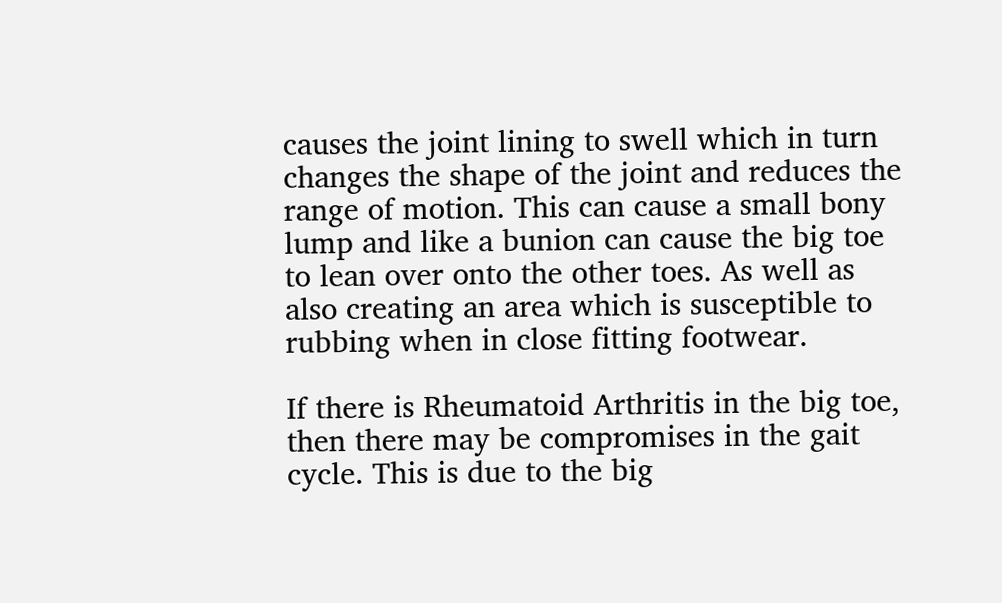causes the joint lining to swell which in turn changes the shape of the joint and reduces the range of motion. This can cause a small bony lump and like a bunion can cause the big toe to lean over onto the other toes. As well as also creating an area which is susceptible to rubbing when in close fitting footwear.

If there is Rheumatoid Arthritis in the big toe, then there may be compromises in the gait cycle. This is due to the big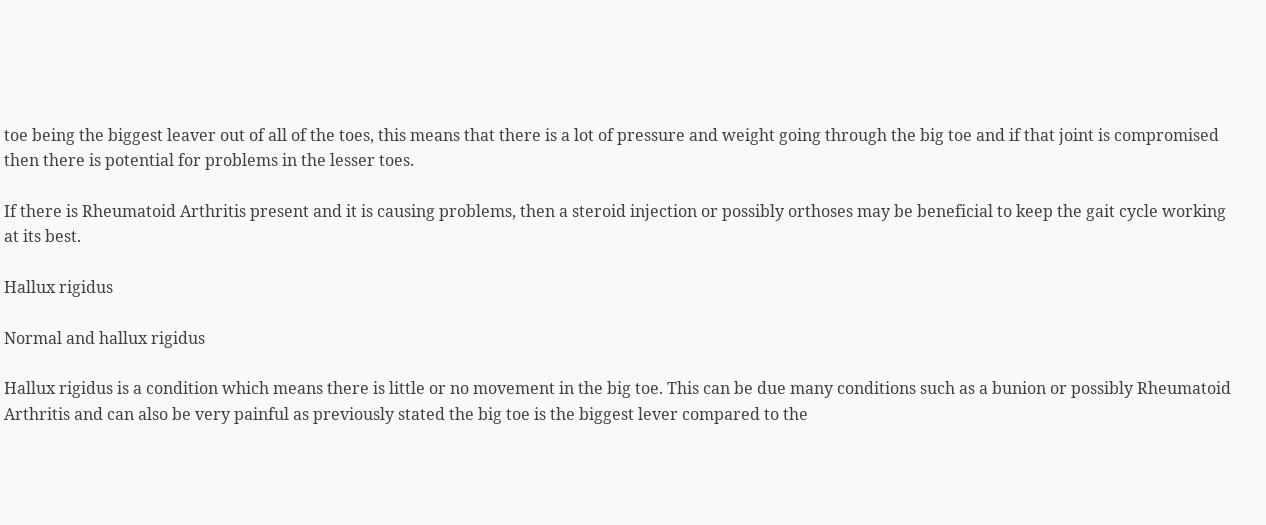toe being the biggest leaver out of all of the toes, this means that there is a lot of pressure and weight going through the big toe and if that joint is compromised then there is potential for problems in the lesser toes.

If there is Rheumatoid Arthritis present and it is causing problems, then a steroid injection or possibly orthoses may be beneficial to keep the gait cycle working at its best.

Hallux rigidus

Normal and hallux rigidus

Hallux rigidus is a condition which means there is little or no movement in the big toe. This can be due many conditions such as a bunion or possibly Rheumatoid Arthritis and can also be very painful as previously stated the big toe is the biggest lever compared to the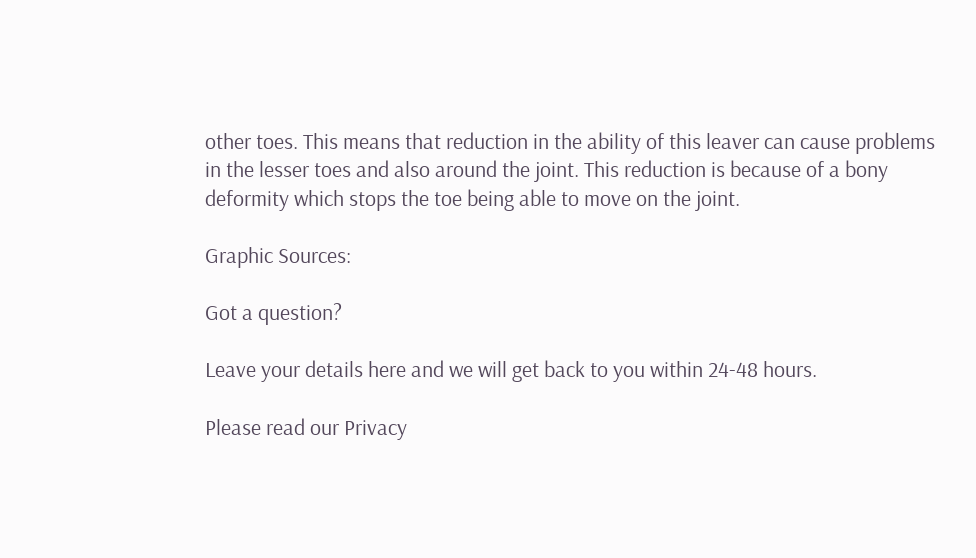other toes. This means that reduction in the ability of this leaver can cause problems in the lesser toes and also around the joint. This reduction is because of a bony deformity which stops the toe being able to move on the joint.

Graphic Sources:

Got a question?

Leave your details here and we will get back to you within 24-48 hours.

Please read our Privacy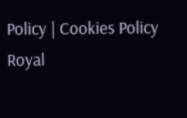Policy | Cookies Policy
Royal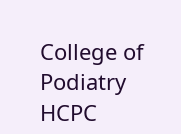College of Podiatry HCPC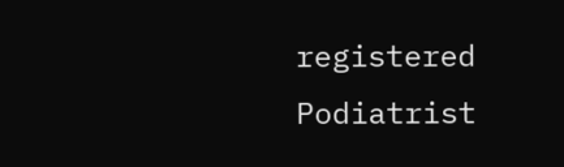registered Podiatrist